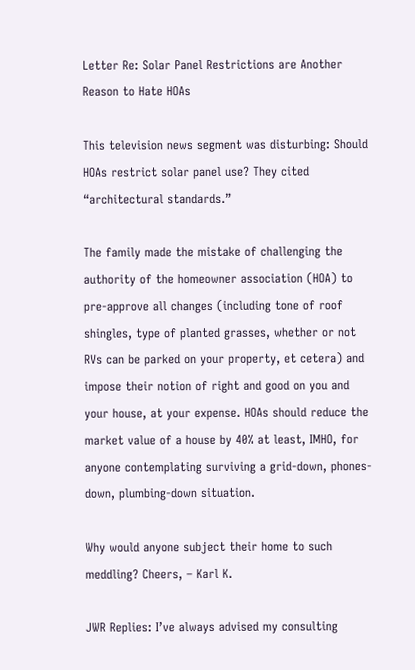Letter Re: Solar Panel Restrictions are Another Reason to Hate HOAs

This television news segment was disturbing: Should HOAs restrict solar panel use? They cited “architectural standards.”

The family made the mistake of challenging the authority of the homeowner association (HOA) to pre-approve all changes (including tone of roof shingles, type of planted grasses, whether or not RVs can be parked on your property, et cetera) and impose their notion of right and good on you and your house, at your expense. HOAs should reduce the market value of a house by 40% at least, IMHO, for anyone contemplating surviving a grid-down, phones-down, plumbing-down situation.

Why would anyone subject their home to such meddling? Cheers, – Karl K.

JWR Replies: I’ve always advised my consulting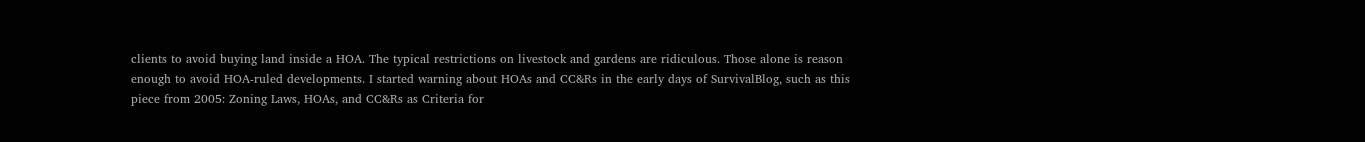clients to avoid buying land inside a HOA. The typical restrictions on livestock and gardens are ridiculous. Those alone is reason enough to avoid HOA-ruled developments. I started warning about HOAs and CC&Rs in the early days of SurvivalBlog, such as this piece from 2005: Zoning Laws, HOAs, and CC&Rs as Criteria for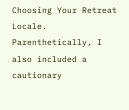Choosing Your Retreat Locale. Parenthetically, I also included a cautionary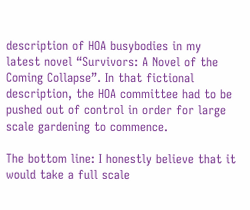description of HOA busybodies in my latest novel “Survivors: A Novel of the Coming Collapse”. In that fictional description, the HOA committee had to be pushed out of control in order for large scale gardening to commence.

The bottom line: I honestly believe that it would take a full scale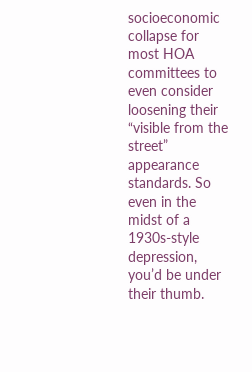socioeconomic collapse for most HOA committees to even consider loosening their “visible from the street” appearance standards. So even in the midst of a 1930s-style depression, you’d be under their thumb.